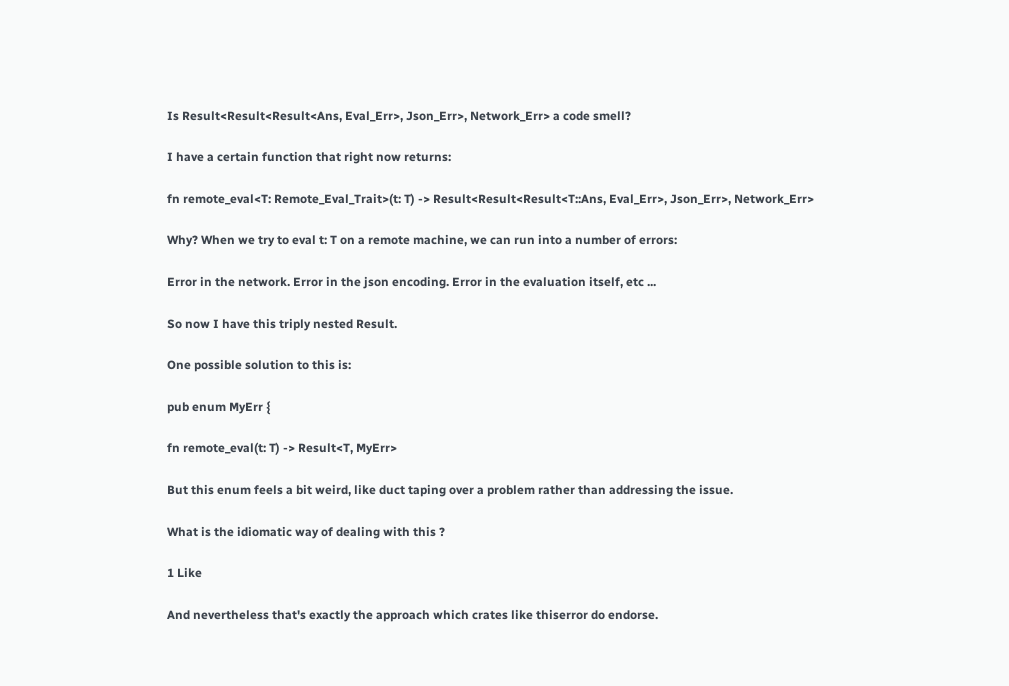Is Result<Result<Result<Ans, Eval_Err>, Json_Err>, Network_Err> a code smell?

I have a certain function that right now returns:

fn remote_eval<T: Remote_Eval_Trait>(t: T) -> Result<Result<Result<T::Ans, Eval_Err>, Json_Err>, Network_Err>

Why? When we try to eval t: T on a remote machine, we can run into a number of errors:

Error in the network. Error in the json encoding. Error in the evaluation itself, etc ...

So now I have this triply nested Result.

One possible solution to this is:

pub enum MyErr {

fn remote_eval(t: T) -> Result<T, MyErr>

But this enum feels a bit weird, like duct taping over a problem rather than addressing the issue.

What is the idiomatic way of dealing with this ?

1 Like

And nevertheless that's exactly the approach which crates like thiserror do endorse.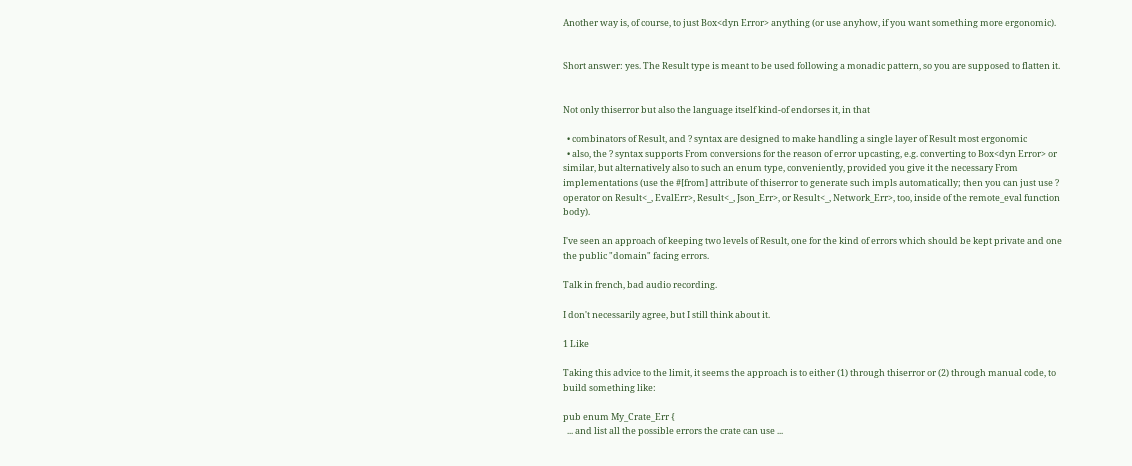Another way is, of course, to just Box<dyn Error> anything (or use anyhow, if you want something more ergonomic).


Short answer: yes. The Result type is meant to be used following a monadic pattern, so you are supposed to flatten it.


Not only thiserror but also the language itself kind-of endorses it, in that

  • combinators of Result, and ? syntax are designed to make handling a single layer of Result most ergonomic
  • also, the ? syntax supports From conversions for the reason of error upcasting, e.g. converting to Box<dyn Error> or similar, but alternatively also to such an enum type, conveniently, provided you give it the necessary From implementations (use the #[from] attribute of thiserror to generate such impls automatically; then you can just use ? operator on Result<_, EvalErr>, Result<_, Json_Err>, or Result<_, Network_Err>, too, inside of the remote_eval function body).

I've seen an approach of keeping two levels of Result, one for the kind of errors which should be kept private and one the public "domain" facing errors.

Talk in french, bad audio recording.

I don't necessarily agree, but I still think about it.

1 Like

Taking this advice to the limit, it seems the approach is to either (1) through thiserror or (2) through manual code, to build something like:

pub enum My_Crate_Err {
  ... and list all the possible errors the crate can use ...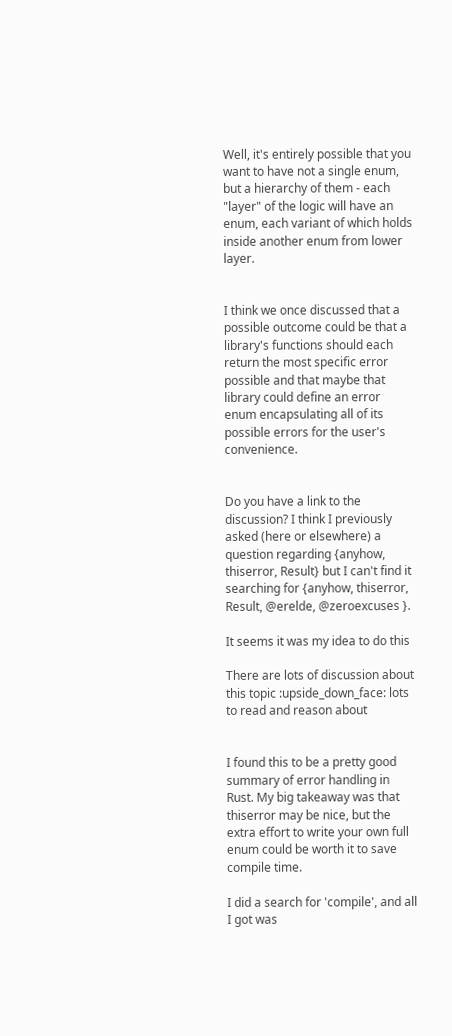Well, it's entirely possible that you want to have not a single enum, but a hierarchy of them - each "layer" of the logic will have an enum, each variant of which holds inside another enum from lower layer.


I think we once discussed that a possible outcome could be that a library's functions should each return the most specific error possible and that maybe that library could define an error enum encapsulating all of its possible errors for the user's convenience.


Do you have a link to the discussion? I think I previously asked (here or elsewhere) a question regarding {anyhow, thiserror, Result} but I can't find it searching for {anyhow, thiserror, Result, @erelde, @zeroexcuses }.

It seems it was my idea to do this

There are lots of discussion about this topic :upside_down_face: lots to read and reason about


I found this to be a pretty good summary of error handling in Rust. My big takeaway was that thiserror may be nice, but the extra effort to write your own full enum could be worth it to save compile time.

I did a search for 'compile', and all I got was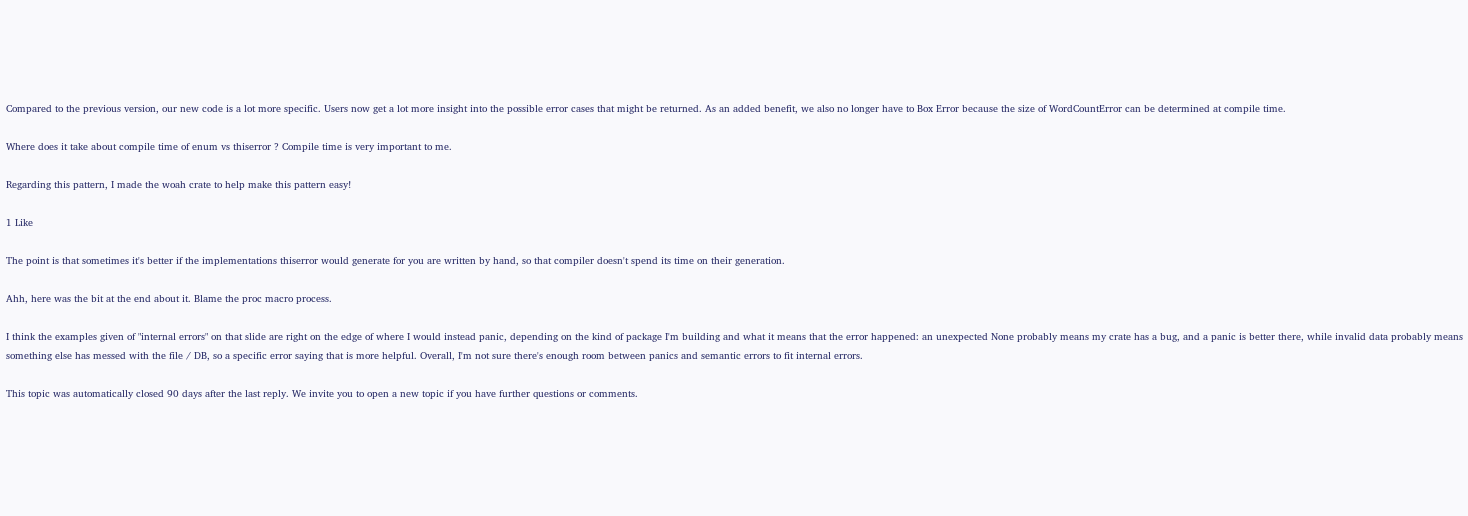Compared to the previous version, our new code is a lot more specific. Users now get a lot more insight into the possible error cases that might be returned. As an added benefit, we also no longer have to Box Error because the size of WordCountError can be determined at compile time.

Where does it take about compile time of enum vs thiserror ? Compile time is very important to me.

Regarding this pattern, I made the woah crate to help make this pattern easy!

1 Like

The point is that sometimes it's better if the implementations thiserror would generate for you are written by hand, so that compiler doesn't spend its time on their generation.

Ahh, here was the bit at the end about it. Blame the proc macro process.

I think the examples given of "internal errors" on that slide are right on the edge of where I would instead panic, depending on the kind of package I'm building and what it means that the error happened: an unexpected None probably means my crate has a bug, and a panic is better there, while invalid data probably means something else has messed with the file / DB, so a specific error saying that is more helpful. Overall, I'm not sure there's enough room between panics and semantic errors to fit internal errors.

This topic was automatically closed 90 days after the last reply. We invite you to open a new topic if you have further questions or comments.